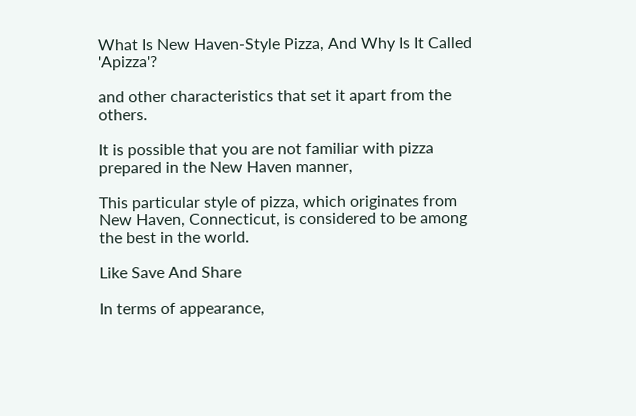What Is New Haven-Style Pizza, And Why Is It Called 'Apizza'?

and other characteristics that set it apart from the others.

It is possible that you are not familiar with pizza prepared in the New Haven manner,

This particular style of pizza, which originates from New Haven, Connecticut, is considered to be among the best in the world.

Like Save And Share

In terms of appearance,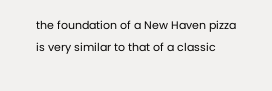the foundation of a New Haven pizza is very similar to that of a classic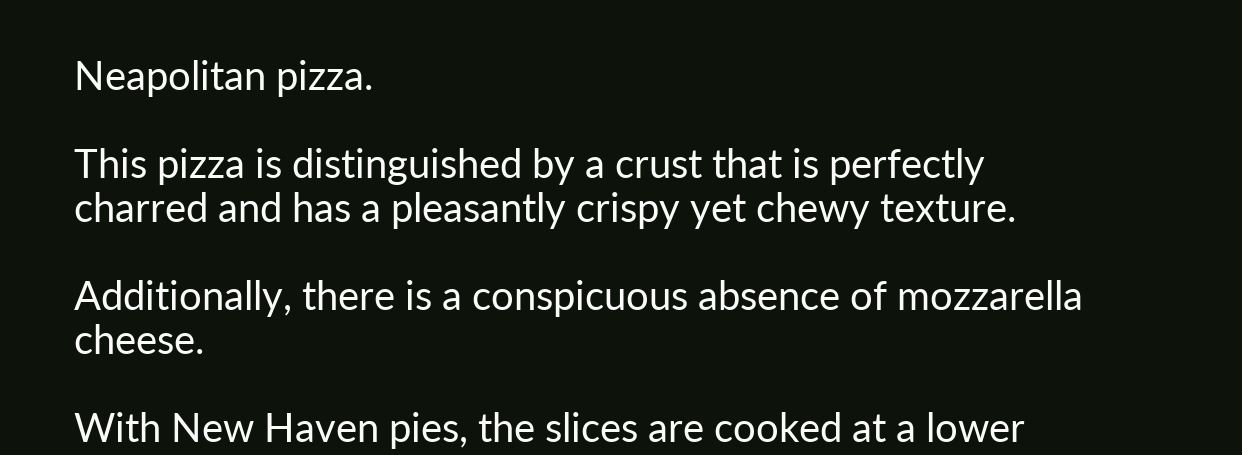Neapolitan pizza.

This pizza is distinguished by a crust that is perfectly charred and has a pleasantly crispy yet chewy texture.

Additionally, there is a conspicuous absence of mozzarella cheese.

With New Haven pies, the slices are cooked at a lower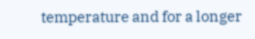temperature and for a longer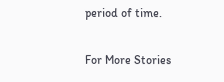period of time.

For More Stories